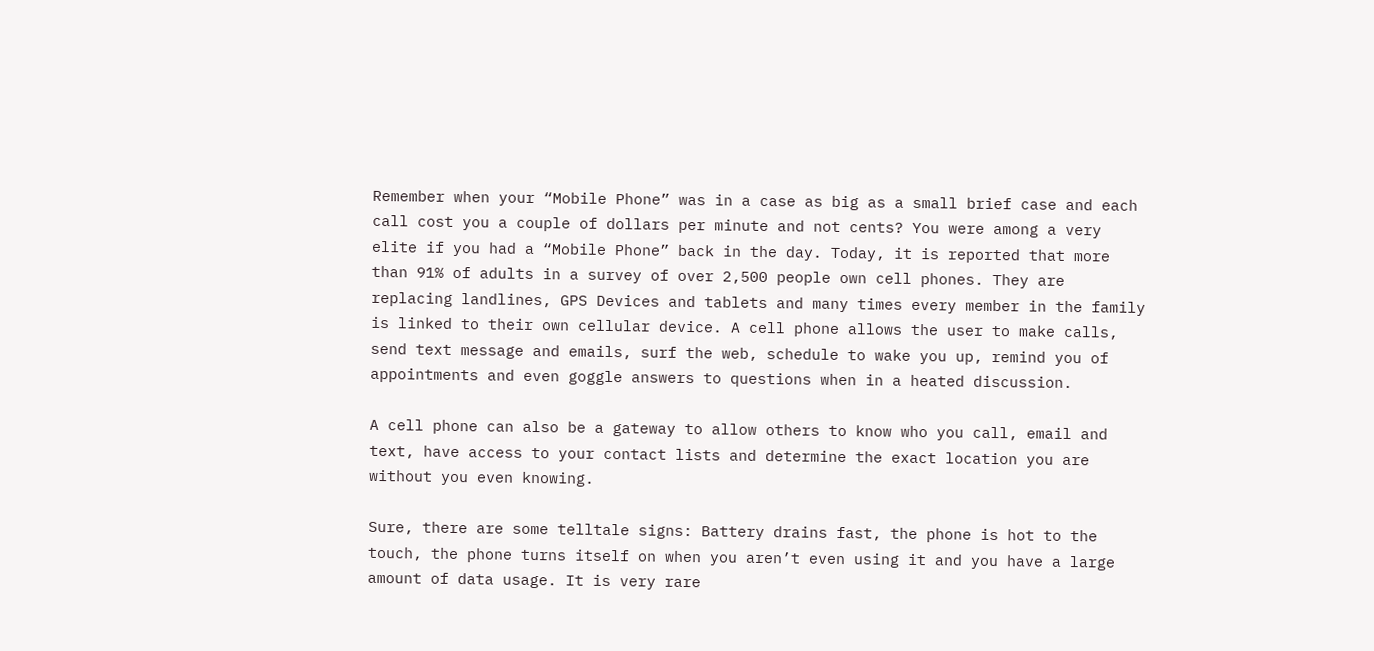Remember when your “Mobile Phone” was in a case as big as a small brief case and each call cost you a couple of dollars per minute and not cents? You were among a very elite if you had a “Mobile Phone” back in the day. Today, it is reported that more than 91% of adults in a survey of over 2,500 people own cell phones. They are replacing landlines, GPS Devices and tablets and many times every member in the family is linked to their own cellular device. A cell phone allows the user to make calls, send text message and emails, surf the web, schedule to wake you up, remind you of appointments and even goggle answers to questions when in a heated discussion.

A cell phone can also be a gateway to allow others to know who you call, email and text, have access to your contact lists and determine the exact location you are without you even knowing.

Sure, there are some telltale signs: Battery drains fast, the phone is hot to the touch, the phone turns itself on when you aren’t even using it and you have a large amount of data usage. It is very rare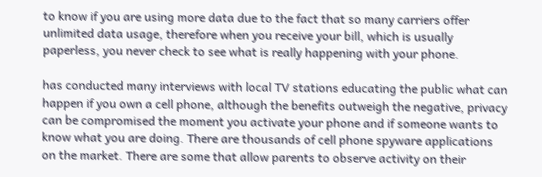to know if you are using more data due to the fact that so many carriers offer unlimited data usage, therefore when you receive your bill, which is usually paperless, you never check to see what is really happening with your phone.

has conducted many interviews with local TV stations educating the public what can happen if you own a cell phone, although the benefits outweigh the negative, privacy can be compromised the moment you activate your phone and if someone wants to know what you are doing. There are thousands of cell phone spyware applications on the market. There are some that allow parents to observe activity on their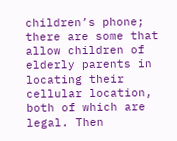children’s phone; there are some that allow children of elderly parents in locating their cellular location, both of which are legal. Then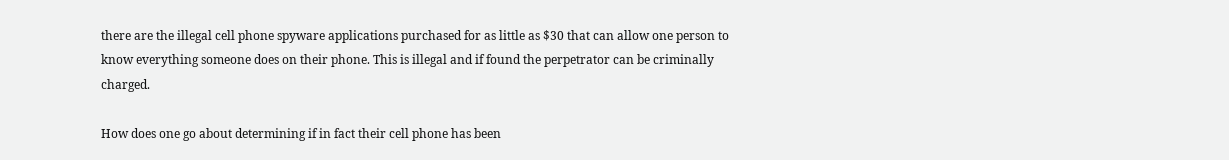there are the illegal cell phone spyware applications purchased for as little as $30 that can allow one person to know everything someone does on their phone. This is illegal and if found the perpetrator can be criminally charged.

How does one go about determining if in fact their cell phone has been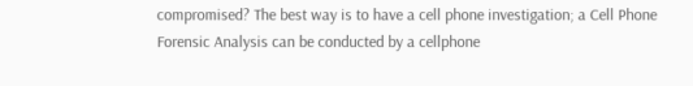compromised? The best way is to have a cell phone investigation; a Cell Phone Forensic Analysis can be conducted by a cellphone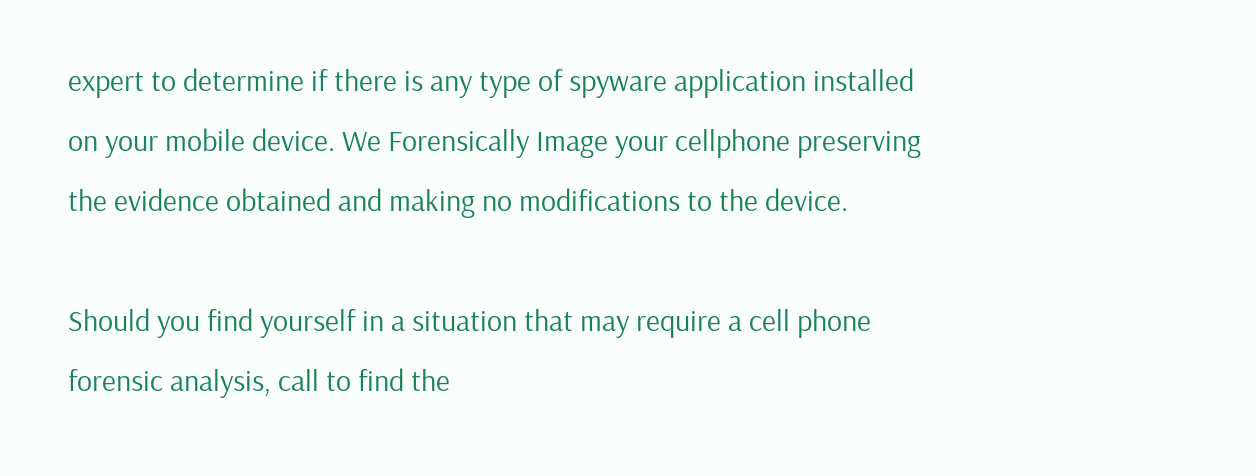expert to determine if there is any type of spyware application installed on your mobile device. We Forensically Image your cellphone preserving the evidence obtained and making no modifications to the device.

Should you find yourself in a situation that may require a cell phone forensic analysis, call to find the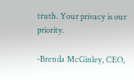truth. Your privacy is our priority.

-Brenda McGinley, CEO,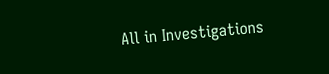All in Investigations